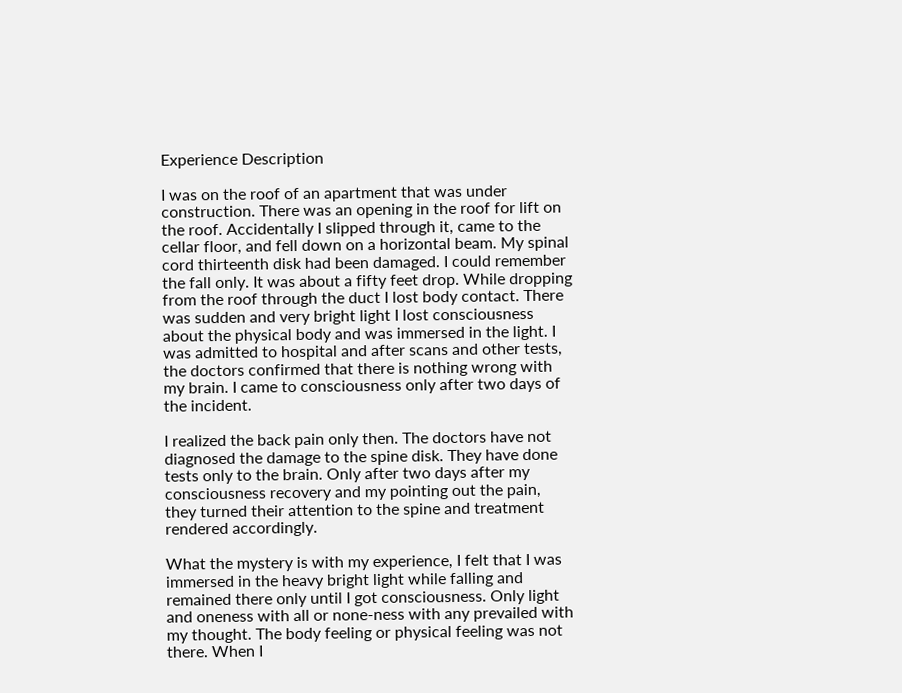Experience Description

I was on the roof of an apartment that was under construction. There was an opening in the roof for lift on the roof. Accidentally I slipped through it, came to the cellar floor, and fell down on a horizontal beam. My spinal cord thirteenth disk had been damaged. I could remember the fall only. It was about a fifty feet drop. While dropping from the roof through the duct I lost body contact. There was sudden and very bright light I lost consciousness about the physical body and was immersed in the light. I was admitted to hospital and after scans and other tests, the doctors confirmed that there is nothing wrong with my brain. I came to consciousness only after two days of the incident.

I realized the back pain only then. The doctors have not diagnosed the damage to the spine disk. They have done tests only to the brain. Only after two days after my consciousness recovery and my pointing out the pain, they turned their attention to the spine and treatment rendered accordingly.

What the mystery is with my experience, I felt that I was immersed in the heavy bright light while falling and remained there only until I got consciousness. Only light and oneness with all or none-ness with any prevailed with my thought. The body feeling or physical feeling was not there. When I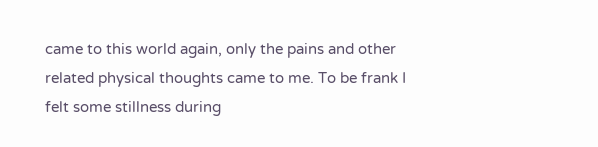came to this world again, only the pains and other related physical thoughts came to me. To be frank I felt some stillness during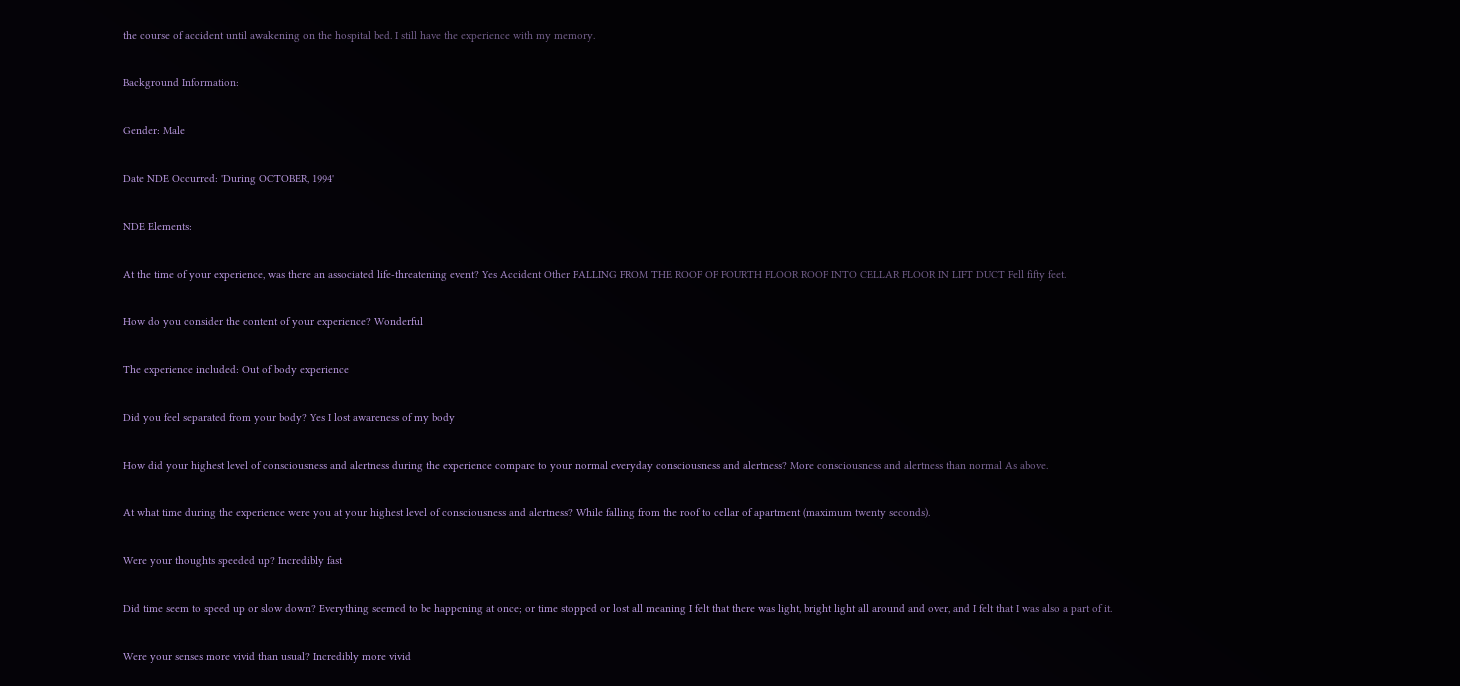the course of accident until awakening on the hospital bed. I still have the experience with my memory.

Background Information:

Gender: Male

Date NDE Occurred: 'During OCTOBER, 1994'

NDE Elements:

At the time of your experience, was there an associated life-threatening event? Yes Accident Other FALLING FROM THE ROOF OF FOURTH FLOOR ROOF INTO CELLAR FLOOR IN LIFT DUCT Fell fifty feet.

How do you consider the content of your experience? Wonderful

The experience included: Out of body experience

Did you feel separated from your body? Yes I lost awareness of my body

How did your highest level of consciousness and alertness during the experience compare to your normal everyday consciousness and alertness? More consciousness and alertness than normal As above.

At what time during the experience were you at your highest level of consciousness and alertness? While falling from the roof to cellar of apartment (maximum twenty seconds).

Were your thoughts speeded up? Incredibly fast

Did time seem to speed up or slow down? Everything seemed to be happening at once; or time stopped or lost all meaning I felt that there was light, bright light all around and over, and I felt that I was also a part of it.

Were your senses more vivid than usual? Incredibly more vivid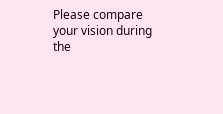Please compare your vision during the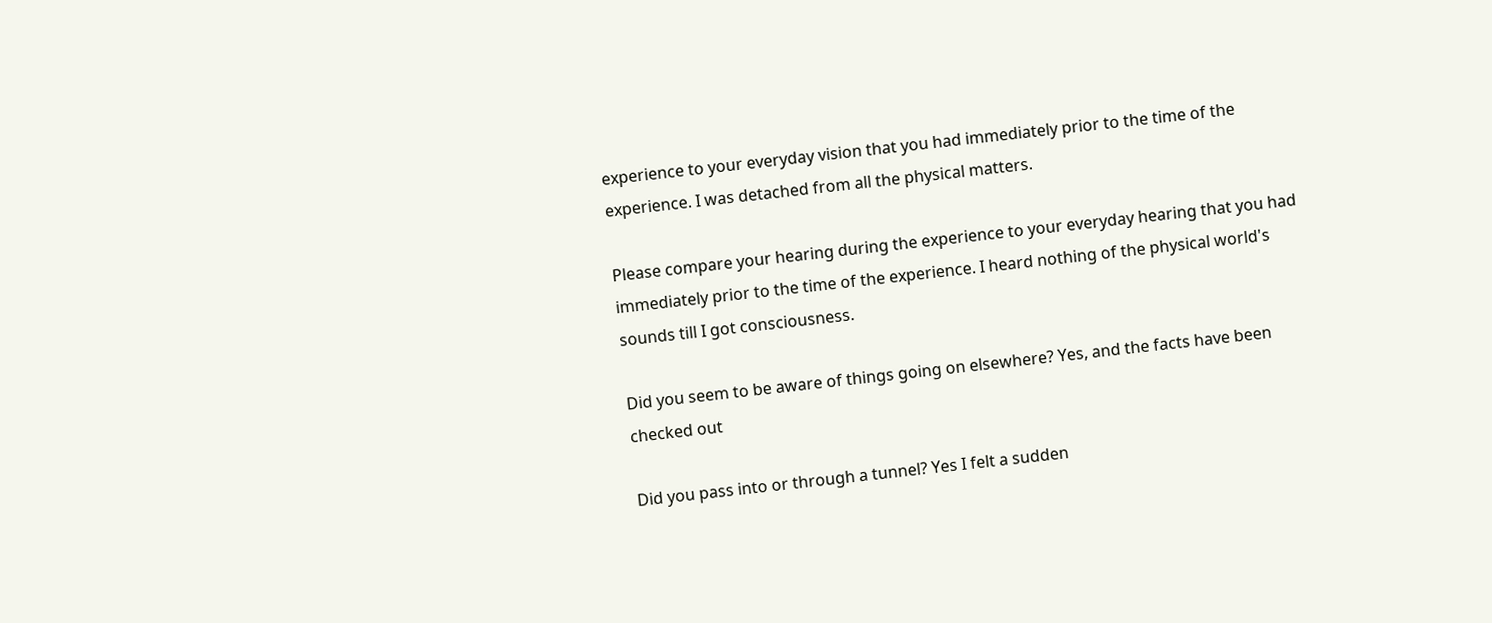experience to your everyday vision that you had immediately prior to the time of the experience. I was detached from all the physical matters.

Please compare your hearing during the experience to your everyday hearing that you had immediately prior to the time of the experience. I heard nothing of the physical world's sounds till I got consciousness.

Did you seem to be aware of things going on elsewhere? Yes, and the facts have been checked out

Did you pass into or through a tunnel? Yes I felt a sudden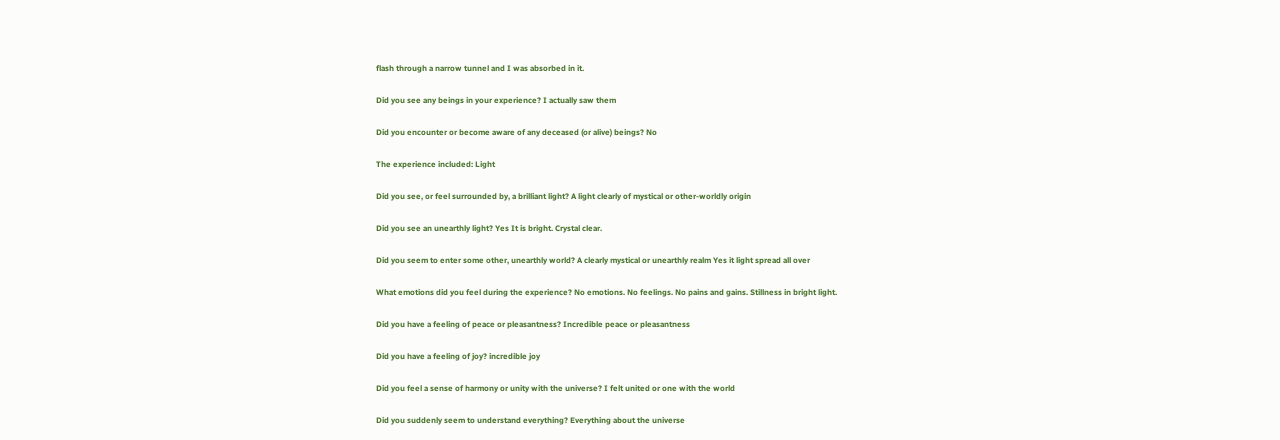flash through a narrow tunnel and I was absorbed in it.

Did you see any beings in your experience? I actually saw them

Did you encounter or become aware of any deceased (or alive) beings? No

The experience included: Light

Did you see, or feel surrounded by, a brilliant light? A light clearly of mystical or other-worldly origin

Did you see an unearthly light? Yes It is bright. Crystal clear.

Did you seem to enter some other, unearthly world? A clearly mystical or unearthly realm Yes it light spread all over

What emotions did you feel during the experience? No emotions. No feelings. No pains and gains. Stillness in bright light.

Did you have a feeling of peace or pleasantness? Incredible peace or pleasantness

Did you have a feeling of joy? incredible joy

Did you feel a sense of harmony or unity with the universe? I felt united or one with the world

Did you suddenly seem to understand everything? Everything about the universe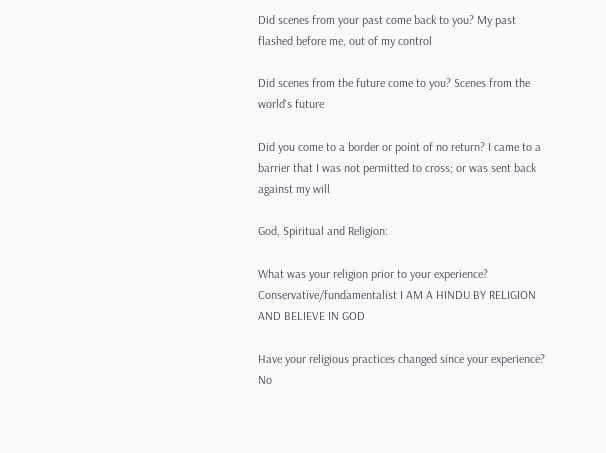Did scenes from your past come back to you? My past flashed before me, out of my control

Did scenes from the future come to you? Scenes from the world's future

Did you come to a border or point of no return? I came to a barrier that I was not permitted to cross; or was sent back against my will

God, Spiritual and Religion:

What was your religion prior to your experience? Conservative/fundamentalist I AM A HINDU BY RELIGION AND BELIEVE IN GOD

Have your religious practices changed since your experience? No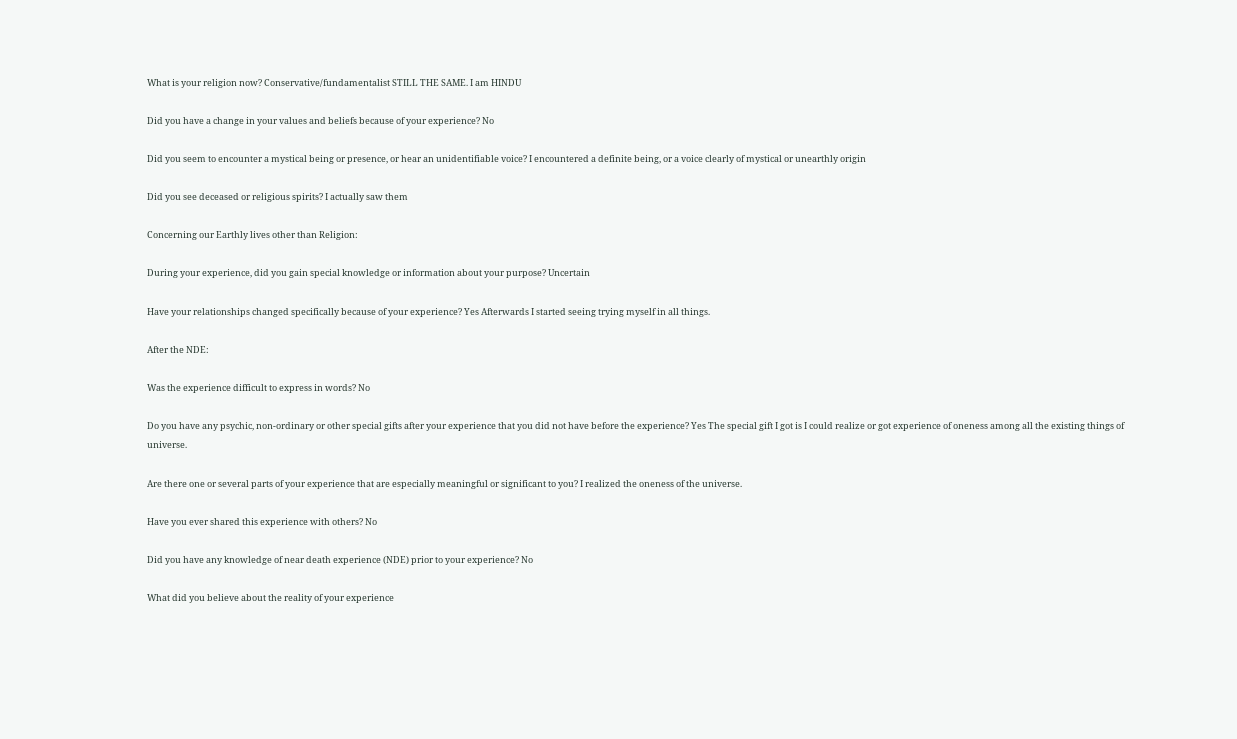What is your religion now? Conservative/fundamentalist STILL THE SAME. I am HINDU

Did you have a change in your values and beliefs because of your experience? No

Did you seem to encounter a mystical being or presence, or hear an unidentifiable voice? I encountered a definite being, or a voice clearly of mystical or unearthly origin

Did you see deceased or religious spirits? I actually saw them

Concerning our Earthly lives other than Religion:

During your experience, did you gain special knowledge or information about your purpose? Uncertain

Have your relationships changed specifically because of your experience? Yes Afterwards I started seeing trying myself in all things.

After the NDE:

Was the experience difficult to express in words? No

Do you have any psychic, non-ordinary or other special gifts after your experience that you did not have before the experience? Yes The special gift I got is I could realize or got experience of oneness among all the existing things of universe.

Are there one or several parts of your experience that are especially meaningful or significant to you? I realized the oneness of the universe.

Have you ever shared this experience with others? No

Did you have any knowledge of near death experience (NDE) prior to your experience? No

What did you believe about the reality of your experience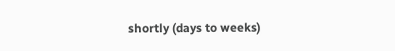shortly (days to weeks)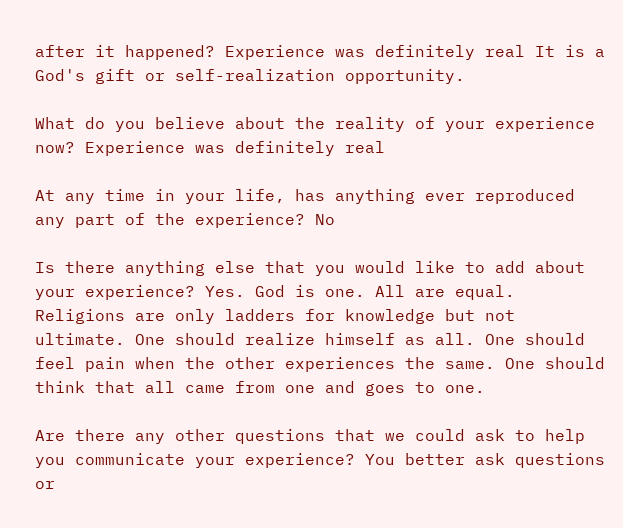after it happened? Experience was definitely real It is a God's gift or self-realization opportunity.

What do you believe about the reality of your experience now? Experience was definitely real

At any time in your life, has anything ever reproduced any part of the experience? No

Is there anything else that you would like to add about your experience? Yes. God is one. All are equal. Religions are only ladders for knowledge but not ultimate. One should realize himself as all. One should feel pain when the other experiences the same. One should think that all came from one and goes to one.

Are there any other questions that we could ask to help you communicate your experience? You better ask questions or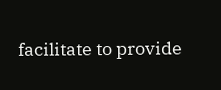facilitate to provide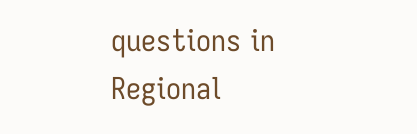questions in Regional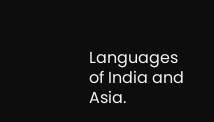Languages of India and Asia.